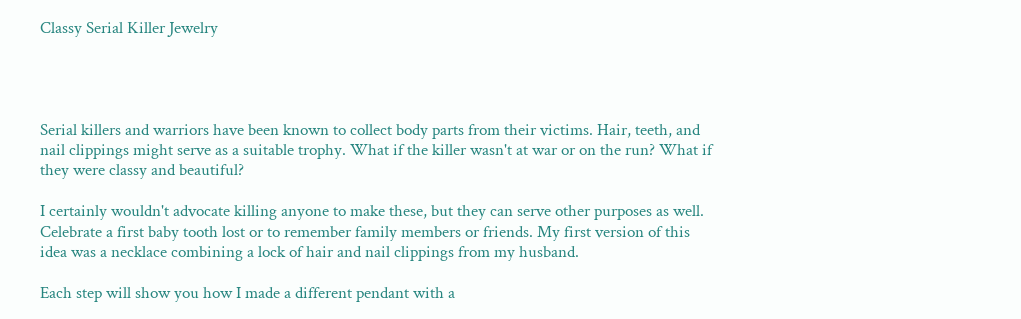Classy Serial Killer Jewelry




Serial killers and warriors have been known to collect body parts from their victims. Hair, teeth, and nail clippings might serve as a suitable trophy. What if the killer wasn't at war or on the run? What if they were classy and beautiful?

I certainly wouldn't advocate killing anyone to make these, but they can serve other purposes as well. Celebrate a first baby tooth lost or to remember family members or friends. My first version of this idea was a necklace combining a lock of hair and nail clippings from my husband.

Each step will show you how I made a different pendant with a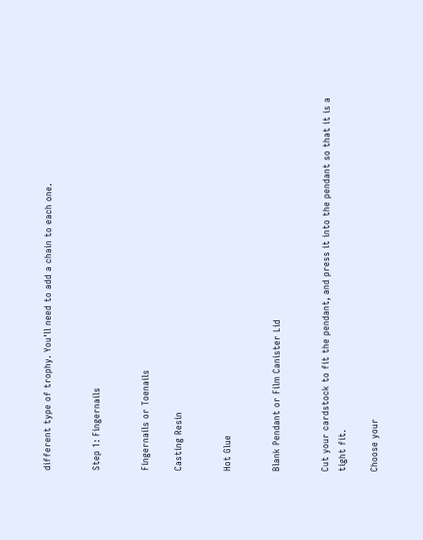different type of trophy. You'll need to add a chain to each one.


Step 1: Fingernails


Fingernails or Toenails

Casting Resin


Hot Glue


Blank Pendant or Film Canister Lid


Cut your cardstock to fit the pendant, and press it into the pendant so that it is a tight fit.

Choose your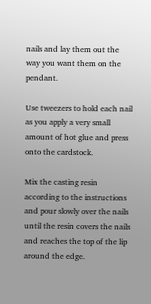nails and lay them out the way you want them on the pendant.

Use tweezers to hold each nail as you apply a very small amount of hot glue and press onto the cardstock.

Mix the casting resin according to the instructions and pour slowly over the nails until the resin covers the nails and reaches the top of the lip around the edge.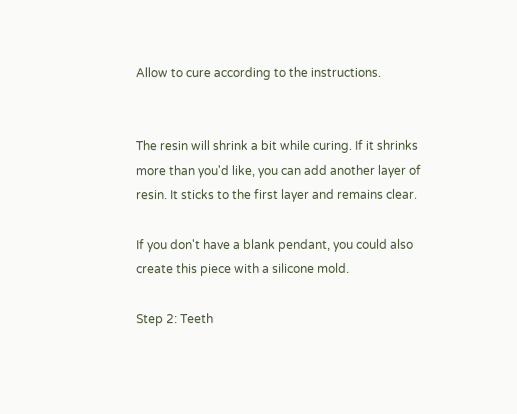Allow to cure according to the instructions.


The resin will shrink a bit while curing. If it shrinks more than you'd like, you can add another layer of resin. It sticks to the first layer and remains clear.

If you don't have a blank pendant, you could also create this piece with a silicone mold.

Step 2: Teeth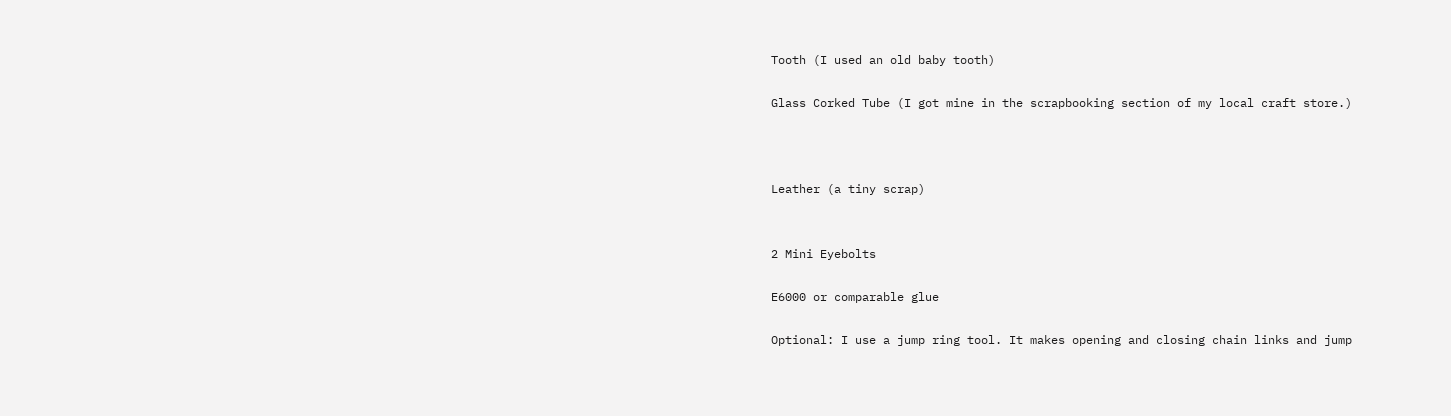Tooth (I used an old baby tooth)

Glass Corked Tube (I got mine in the scrapbooking section of my local craft store.)



Leather (a tiny scrap)


2 Mini Eyebolts

E6000 or comparable glue

Optional: I use a jump ring tool. It makes opening and closing chain links and jump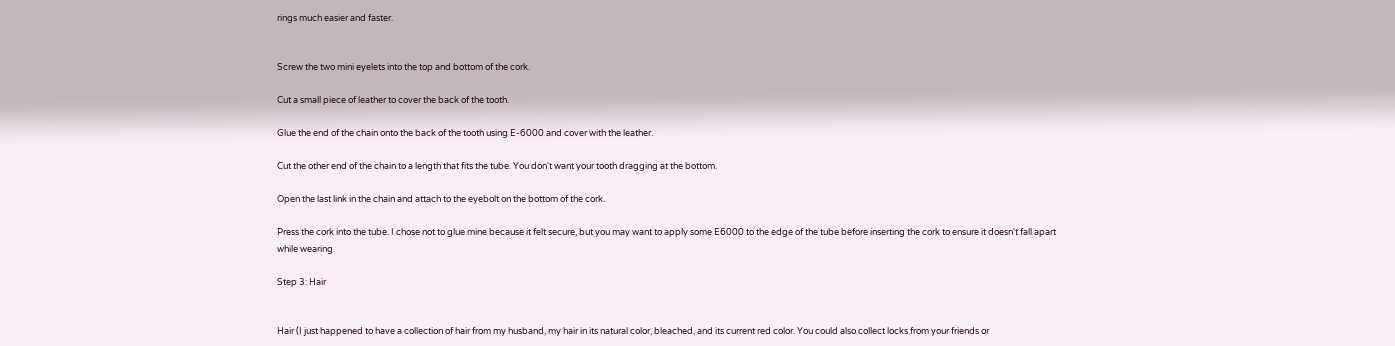rings much easier and faster.


Screw the two mini eyelets into the top and bottom of the cork.

Cut a small piece of leather to cover the back of the tooth.

Glue the end of the chain onto the back of the tooth using E-6000 and cover with the leather.

Cut the other end of the chain to a length that fits the tube. You don't want your tooth dragging at the bottom.

Open the last link in the chain and attach to the eyebolt on the bottom of the cork.

Press the cork into the tube. I chose not to glue mine because it felt secure, but you may want to apply some E6000 to the edge of the tube before inserting the cork to ensure it doesn't fall apart while wearing.

Step 3: Hair


Hair (I just happened to have a collection of hair from my husband, my hair in its natural color, bleached, and its current red color. You could also collect locks from your friends or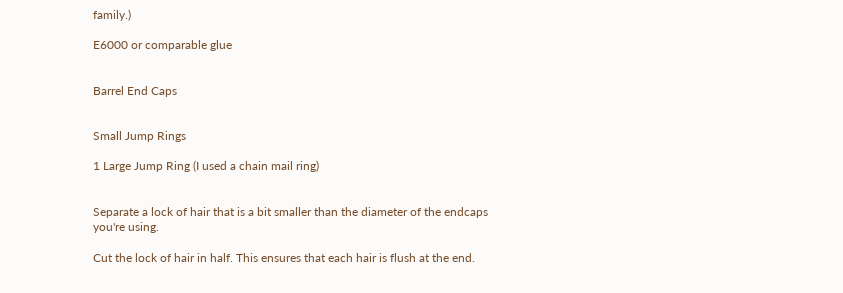family.)

E6000 or comparable glue


Barrel End Caps


Small Jump Rings

1 Large Jump Ring (I used a chain mail ring)


Separate a lock of hair that is a bit smaller than the diameter of the endcaps you're using.

Cut the lock of hair in half. This ensures that each hair is flush at the end.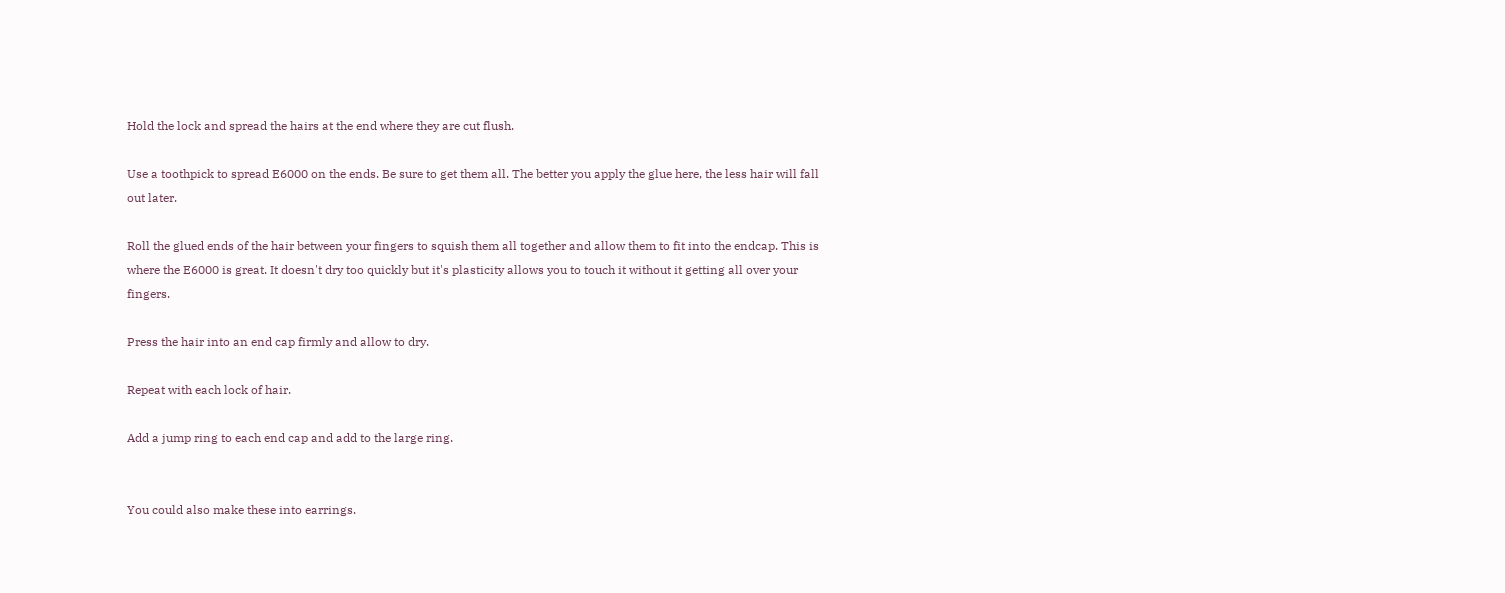Hold the lock and spread the hairs at the end where they are cut flush.

Use a toothpick to spread E6000 on the ends. Be sure to get them all. The better you apply the glue here, the less hair will fall out later.

Roll the glued ends of the hair between your fingers to squish them all together and allow them to fit into the endcap. This is where the E6000 is great. It doesn't dry too quickly but it's plasticity allows you to touch it without it getting all over your fingers.

Press the hair into an end cap firmly and allow to dry.

Repeat with each lock of hair.

Add a jump ring to each end cap and add to the large ring.


You could also make these into earrings.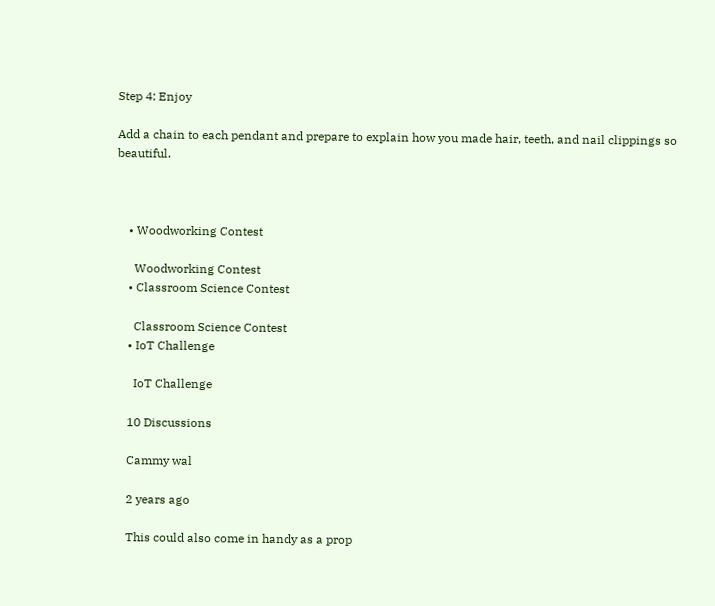Step 4: Enjoy

Add a chain to each pendant and prepare to explain how you made hair, teeth, and nail clippings so beautiful.



    • Woodworking Contest

      Woodworking Contest
    • Classroom Science Contest

      Classroom Science Contest
    • IoT Challenge

      IoT Challenge

    10 Discussions

    Cammy wal

    2 years ago

    This could also come in handy as a prop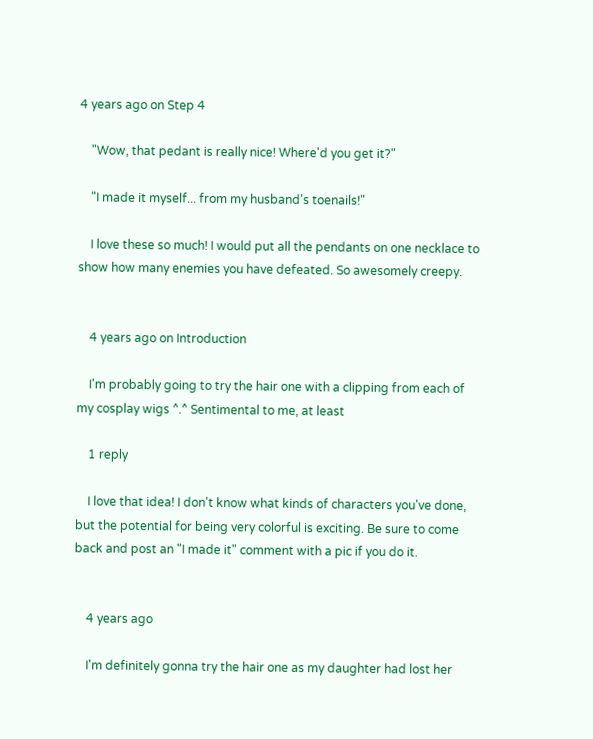4 years ago on Step 4

    "Wow, that pedant is really nice! Where'd you get it?"

    "I made it myself... from my husband's toenails!"

    I love these so much! I would put all the pendants on one necklace to show how many enemies you have defeated. So awesomely creepy.


    4 years ago on Introduction

    I'm probably going to try the hair one with a clipping from each of my cosplay wigs ^.^ Sentimental to me, at least

    1 reply

    I love that idea! I don't know what kinds of characters you've done, but the potential for being very colorful is exciting. Be sure to come back and post an "I made it" comment with a pic if you do it.


    4 years ago

    I'm definitely gonna try the hair one as my daughter had lost her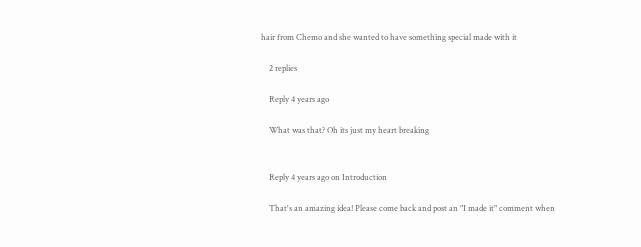hair from Chemo and she wanted to have something special made with it

    2 replies

    Reply 4 years ago

    What was that? Oh its just my heart breaking


    Reply 4 years ago on Introduction

    That's an amazing idea! Please come back and post an "I made it" comment when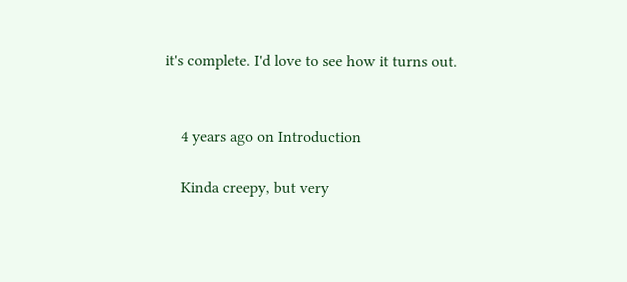it's complete. I'd love to see how it turns out.


    4 years ago on Introduction

    Kinda creepy, but very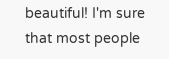beautiful! I'm sure that most people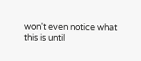won't even notice what this is until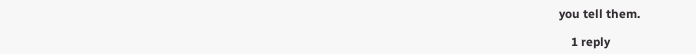you tell them.

    1 reply